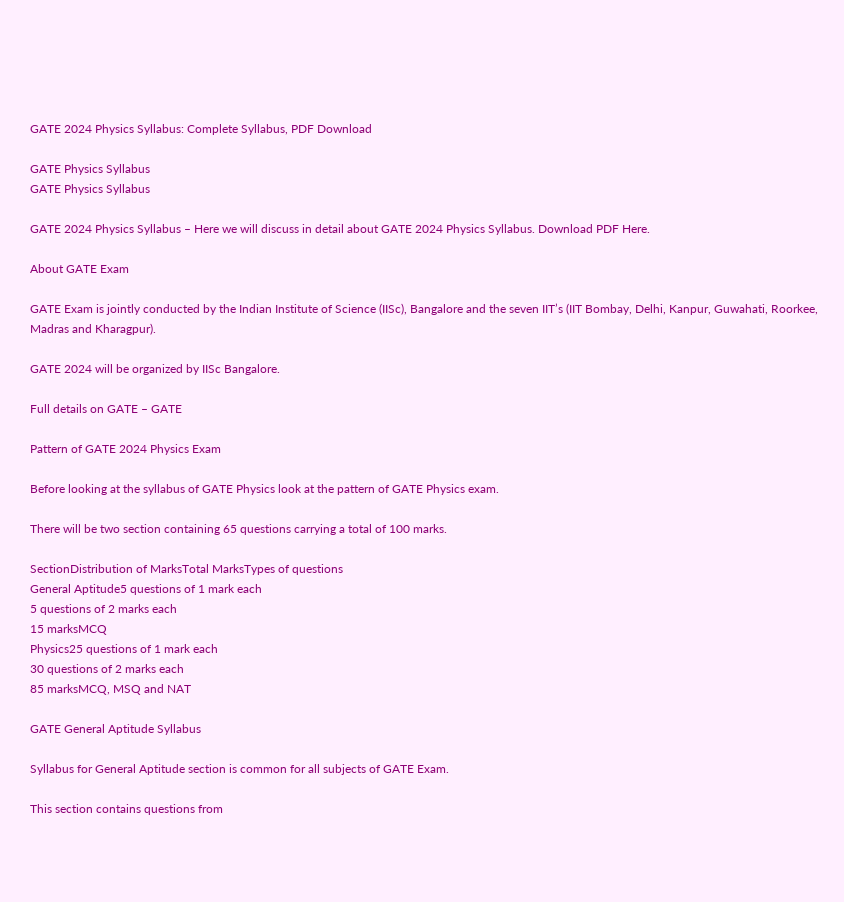GATE 2024 Physics Syllabus: Complete Syllabus, PDF Download

GATE Physics Syllabus
GATE Physics Syllabus

GATE 2024 Physics Syllabus – Here we will discuss in detail about GATE 2024 Physics Syllabus. Download PDF Here.

About GATE Exam

GATE Exam is jointly conducted by the Indian Institute of Science (IISc), Bangalore and the seven IIT’s (IIT Bombay, Delhi, Kanpur, Guwahati, Roorkee, Madras and Kharagpur).

GATE 2024 will be organized by IISc Bangalore.

Full details on GATE – GATE

Pattern of GATE 2024 Physics Exam

Before looking at the syllabus of GATE Physics look at the pattern of GATE Physics exam.

There will be two section containing 65 questions carrying a total of 100 marks.

SectionDistribution of MarksTotal MarksTypes of questions
General Aptitude5 questions of 1 mark each
5 questions of 2 marks each
15 marksMCQ
Physics25 questions of 1 mark each
30 questions of 2 marks each
85 marksMCQ, MSQ and NAT

GATE General Aptitude Syllabus

Syllabus for General Aptitude section is common for all subjects of GATE Exam.

This section contains questions from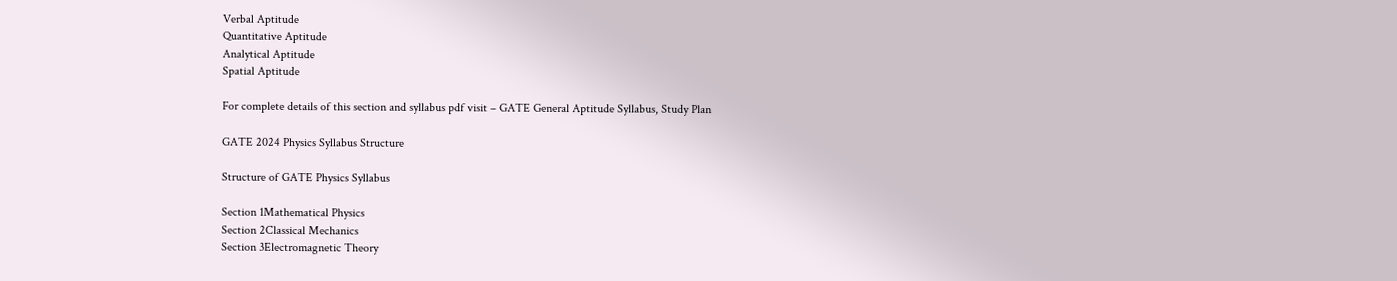Verbal Aptitude
Quantitative Aptitude
Analytical Aptitude
Spatial Aptitude

For complete details of this section and syllabus pdf visit – GATE General Aptitude Syllabus, Study Plan

GATE 2024 Physics Syllabus Structure

Structure of GATE Physics Syllabus

Section 1Mathematical Physics
Section 2Classical Mechanics
Section 3Electromagnetic Theory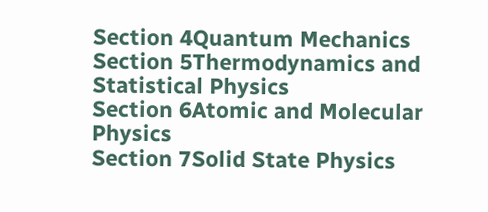Section 4Quantum Mechanics
Section 5Thermodynamics and Statistical Physics
Section 6Atomic and Molecular Physics
Section 7Solid State Physics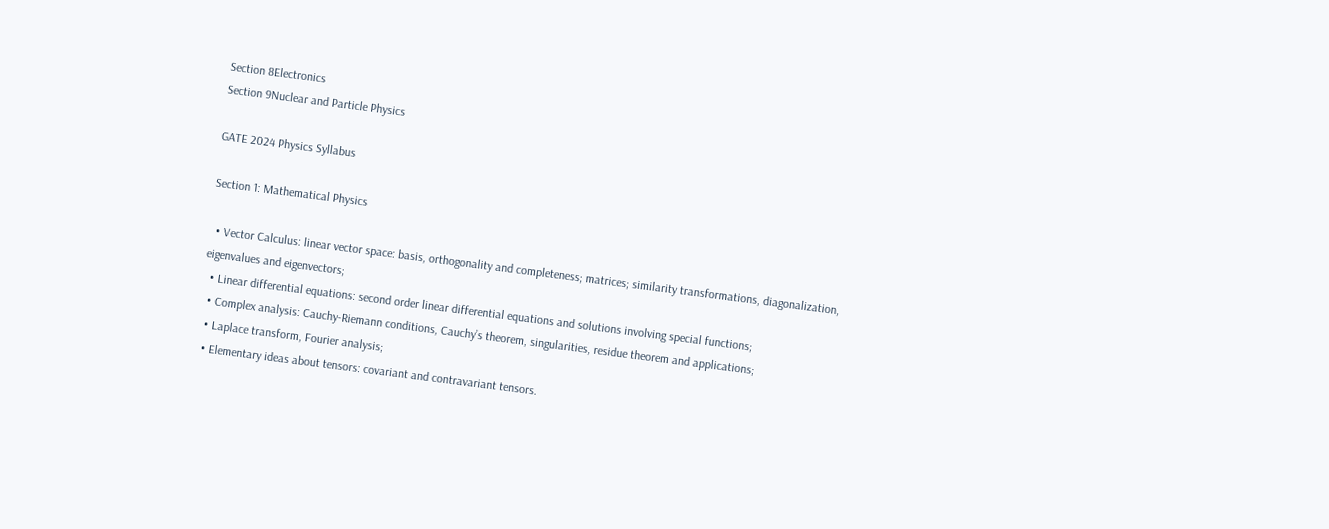Section 8Electronics
Section 9Nuclear and Particle Physics

GATE 2024 Physics Syllabus

Section 1: Mathematical Physics

  • Vector Calculus: linear vector space: basis, orthogonality and completeness; matrices; similarity transformations, diagonalization, eigenvalues and eigenvectors;
  • Linear differential equations: second order linear differential equations and solutions involving special functions;
  • Complex analysis: Cauchy-Riemann conditions, Cauchy’s theorem, singularities, residue theorem and applications;
  • Laplace transform, Fourier analysis;
  • Elementary ideas about tensors: covariant and contravariant tensors.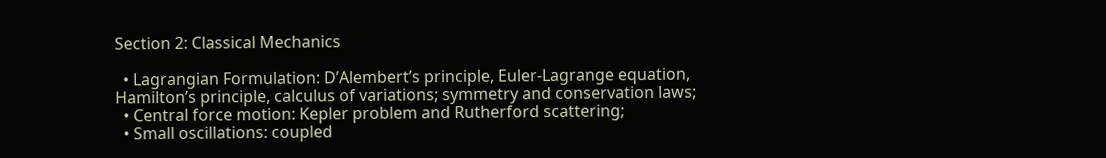Section 2: Classical Mechanics

  • Lagrangian Formulation: D’Alembert’s principle, Euler-Lagrange equation, Hamilton’s principle, calculus of variations; symmetry and conservation laws;
  • Central force motion: Kepler problem and Rutherford scattering;
  • Small oscillations: coupled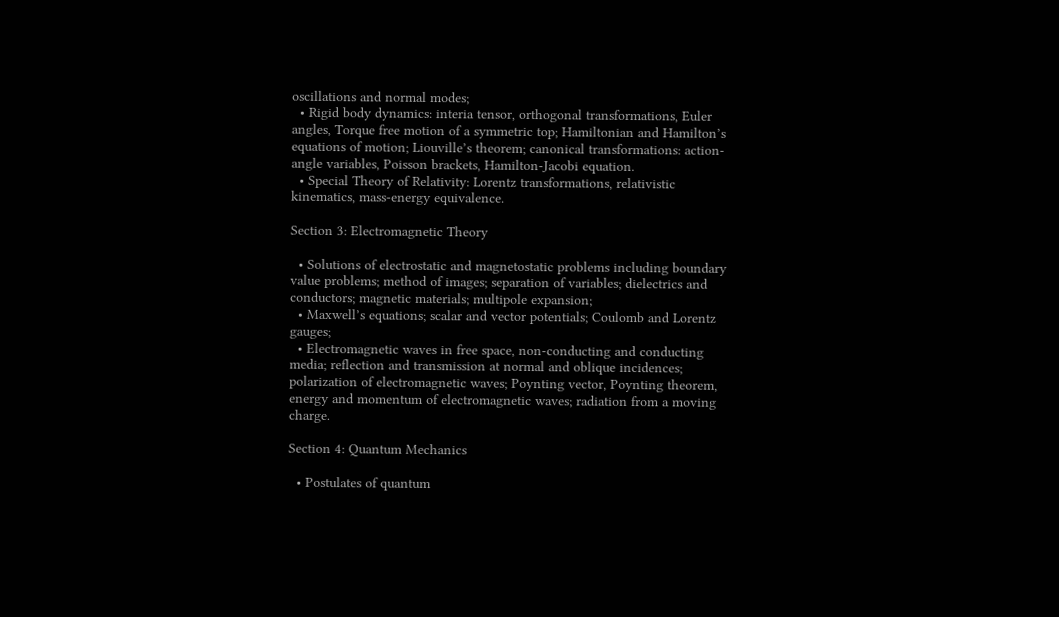oscillations and normal modes;
  • Rigid body dynamics: interia tensor, orthogonal transformations, Euler angles, Torque free motion of a symmetric top; Hamiltonian and Hamilton’s equations of motion; Liouville’s theorem; canonical transformations: action-angle variables, Poisson brackets, Hamilton-Jacobi equation.
  • Special Theory of Relativity: Lorentz transformations, relativistic kinematics, mass-energy equivalence.

Section 3: Electromagnetic Theory

  • Solutions of electrostatic and magnetostatic problems including boundary value problems; method of images; separation of variables; dielectrics and conductors; magnetic materials; multipole expansion;
  • Maxwell’s equations; scalar and vector potentials; Coulomb and Lorentz gauges;
  • Electromagnetic waves in free space, non-conducting and conducting media; reflection and transmission at normal and oblique incidences; polarization of electromagnetic waves; Poynting vector, Poynting theorem, energy and momentum of electromagnetic waves; radiation from a moving charge.

Section 4: Quantum Mechanics

  • Postulates of quantum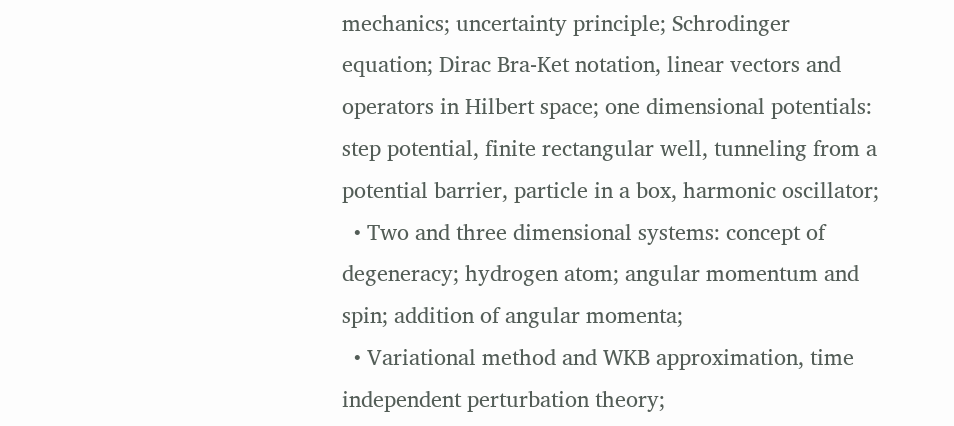mechanics; uncertainty principle; Schrodinger equation; Dirac Bra-Ket notation, linear vectors and operators in Hilbert space; one dimensional potentials: step potential, finite rectangular well, tunneling from a potential barrier, particle in a box, harmonic oscillator;
  • Two and three dimensional systems: concept of degeneracy; hydrogen atom; angular momentum and spin; addition of angular momenta;
  • Variational method and WKB approximation, time independent perturbation theory;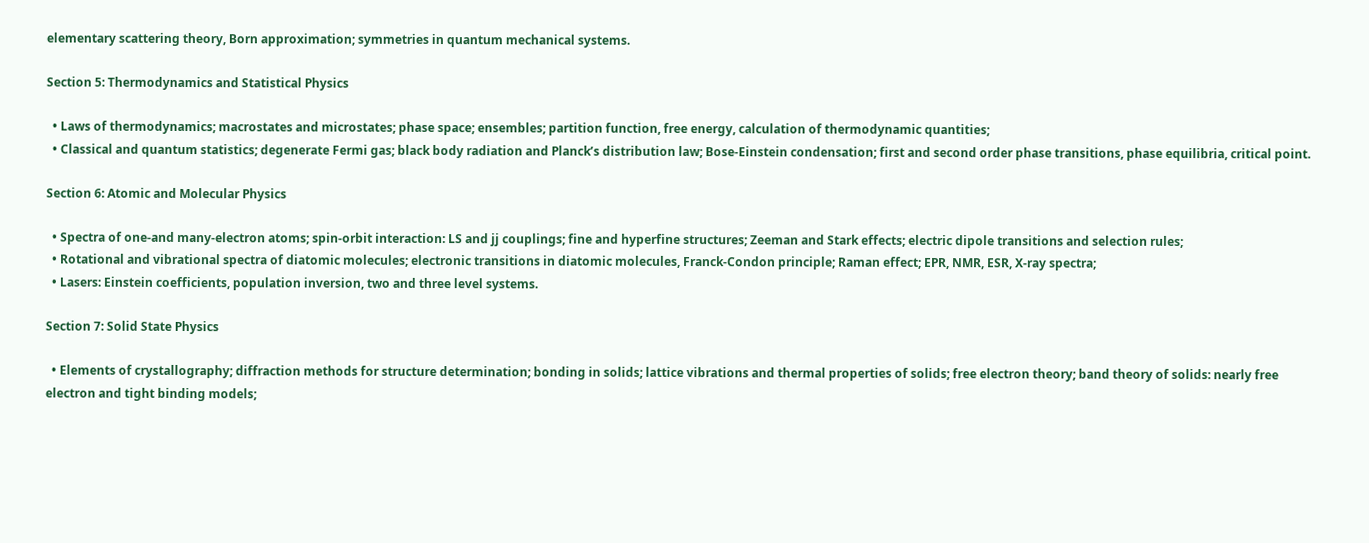elementary scattering theory, Born approximation; symmetries in quantum mechanical systems.

Section 5: Thermodynamics and Statistical Physics

  • Laws of thermodynamics; macrostates and microstates; phase space; ensembles; partition function, free energy, calculation of thermodynamic quantities;
  • Classical and quantum statistics; degenerate Fermi gas; black body radiation and Planck’s distribution law; Bose-Einstein condensation; first and second order phase transitions, phase equilibria, critical point.

Section 6: Atomic and Molecular Physics

  • Spectra of one-and many-electron atoms; spin-orbit interaction: LS and jj couplings; fine and hyperfine structures; Zeeman and Stark effects; electric dipole transitions and selection rules;
  • Rotational and vibrational spectra of diatomic molecules; electronic transitions in diatomic molecules, Franck-Condon principle; Raman effect; EPR, NMR, ESR, X-ray spectra;
  • Lasers: Einstein coefficients, population inversion, two and three level systems.

Section 7: Solid State Physics

  • Elements of crystallography; diffraction methods for structure determination; bonding in solids; lattice vibrations and thermal properties of solids; free electron theory; band theory of solids: nearly free electron and tight binding models;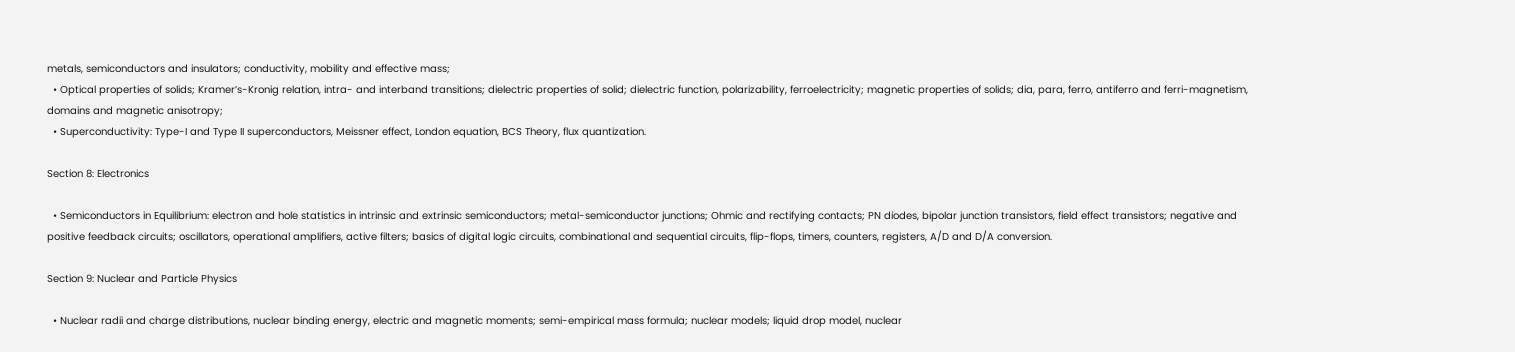metals, semiconductors and insulators; conductivity, mobility and effective mass;
  • Optical properties of solids; Kramer’s-Kronig relation, intra- and interband transitions; dielectric properties of solid; dielectric function, polarizability, ferroelectricity; magnetic properties of solids; dia, para, ferro, antiferro and ferri-magnetism, domains and magnetic anisotropy;
  • Superconductivity: Type-I and Type II superconductors, Meissner effect, London equation, BCS Theory, flux quantization.

Section 8: Electronics

  • Semiconductors in Equilibrium: electron and hole statistics in intrinsic and extrinsic semiconductors; metal-semiconductor junctions; Ohmic and rectifying contacts; PN diodes, bipolar junction transistors, field effect transistors; negative and positive feedback circuits; oscillators, operational amplifiers, active filters; basics of digital logic circuits, combinational and sequential circuits, flip-flops, timers, counters, registers, A/D and D/A conversion.

Section 9: Nuclear and Particle Physics

  • Nuclear radii and charge distributions, nuclear binding energy, electric and magnetic moments; semi-empirical mass formula; nuclear models; liquid drop model, nuclear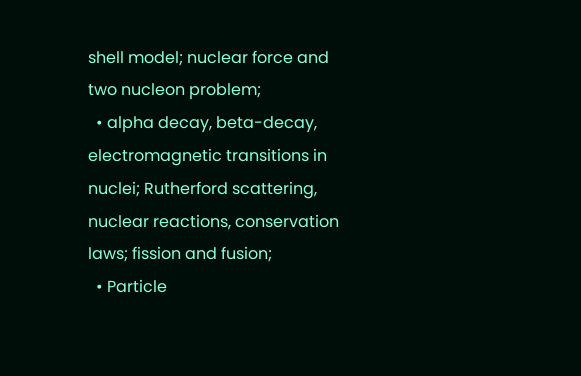shell model; nuclear force and two nucleon problem;
  • alpha decay, beta-decay, electromagnetic transitions in nuclei; Rutherford scattering, nuclear reactions, conservation laws; fission and fusion;
  • Particle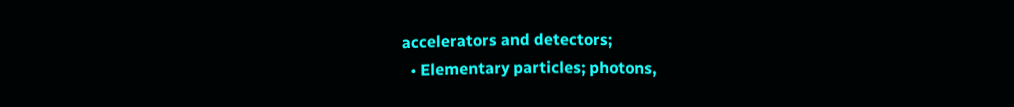accelerators and detectors;
  • Elementary particles; photons,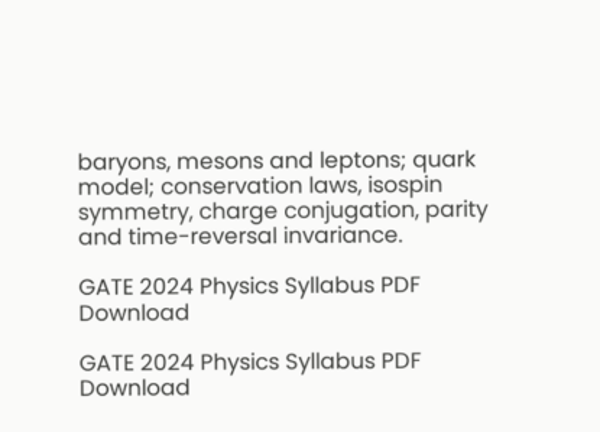baryons, mesons and leptons; quark model; conservation laws, isospin symmetry, charge conjugation, parity and time-reversal invariance.

GATE 2024 Physics Syllabus PDF Download

GATE 2024 Physics Syllabus PDF Download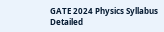GATE 2024 Physics Syllabus Detailed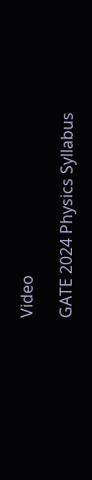Video

GATE 2024 Physics Syllabus